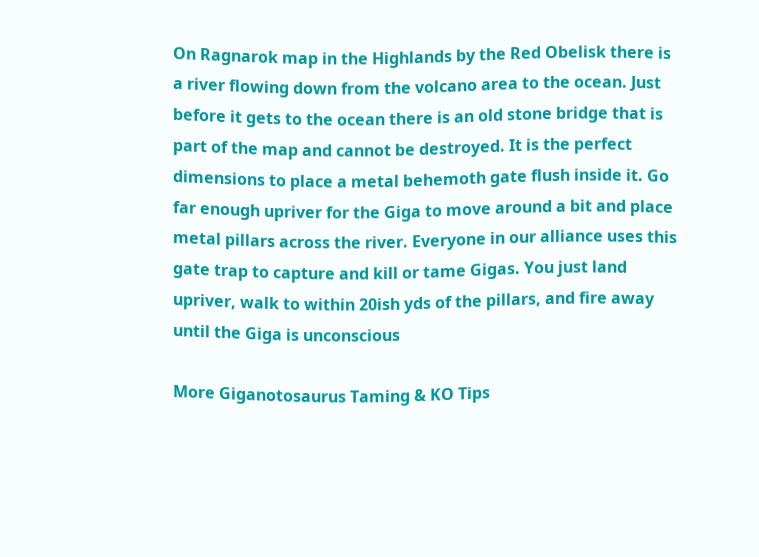On Ragnarok map in the Highlands by the Red Obelisk there is a river flowing down from the volcano area to the ocean. Just before it gets to the ocean there is an old stone bridge that is part of the map and cannot be destroyed. It is the perfect dimensions to place a metal behemoth gate flush inside it. Go far enough upriver for the Giga to move around a bit and place metal pillars across the river. Everyone in our alliance uses this gate trap to capture and kill or tame Gigas. You just land upriver, walk to within 20ish yds of the pillars, and fire away until the Giga is unconscious

More Giganotosaurus Taming & KO Tips